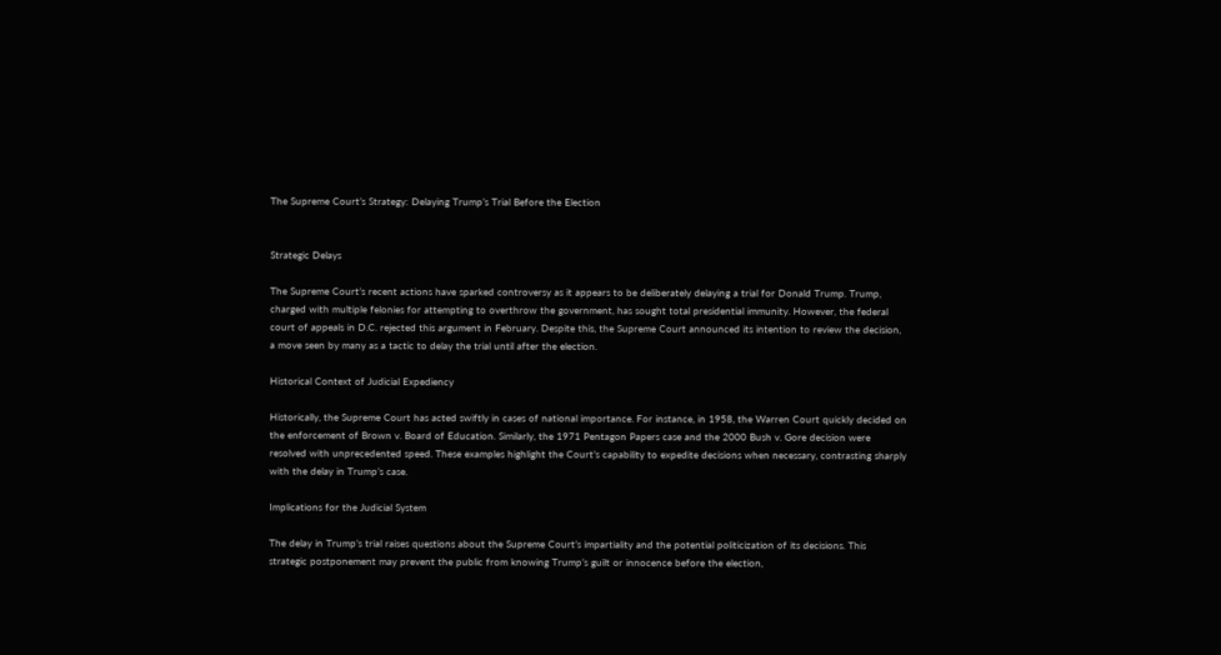The Supreme Court’s Strategy: Delaying Trump’s Trial Before the Election


Strategic Delays

The Supreme Court’s recent actions have sparked controversy as it appears to be deliberately delaying a trial for Donald Trump. Trump, charged with multiple felonies for attempting to overthrow the government, has sought total presidential immunity. However, the federal court of appeals in D.C. rejected this argument in February. Despite this, the Supreme Court announced its intention to review the decision, a move seen by many as a tactic to delay the trial until after the election.

Historical Context of Judicial Expediency

Historically, the Supreme Court has acted swiftly in cases of national importance. For instance, in 1958, the Warren Court quickly decided on the enforcement of Brown v. Board of Education. Similarly, the 1971 Pentagon Papers case and the 2000 Bush v. Gore decision were resolved with unprecedented speed. These examples highlight the Court’s capability to expedite decisions when necessary, contrasting sharply with the delay in Trump’s case.

Implications for the Judicial System

The delay in Trump’s trial raises questions about the Supreme Court’s impartiality and the potential politicization of its decisions. This strategic postponement may prevent the public from knowing Trump’s guilt or innocence before the election,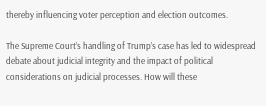thereby influencing voter perception and election outcomes.

The Supreme Court’s handling of Trump’s case has led to widespread debate about judicial integrity and the impact of political considerations on judicial processes. How will these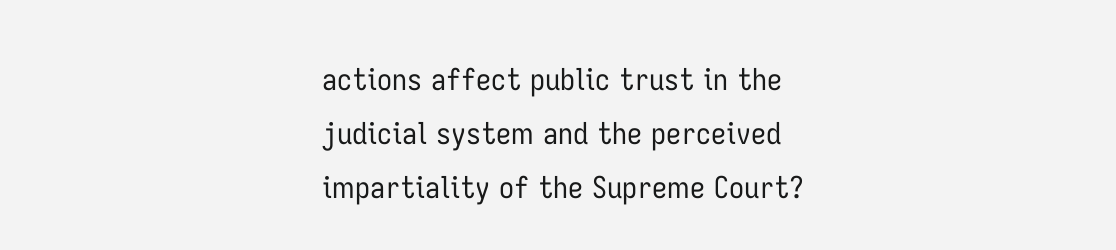actions affect public trust in the judicial system and the perceived impartiality of the Supreme Court?